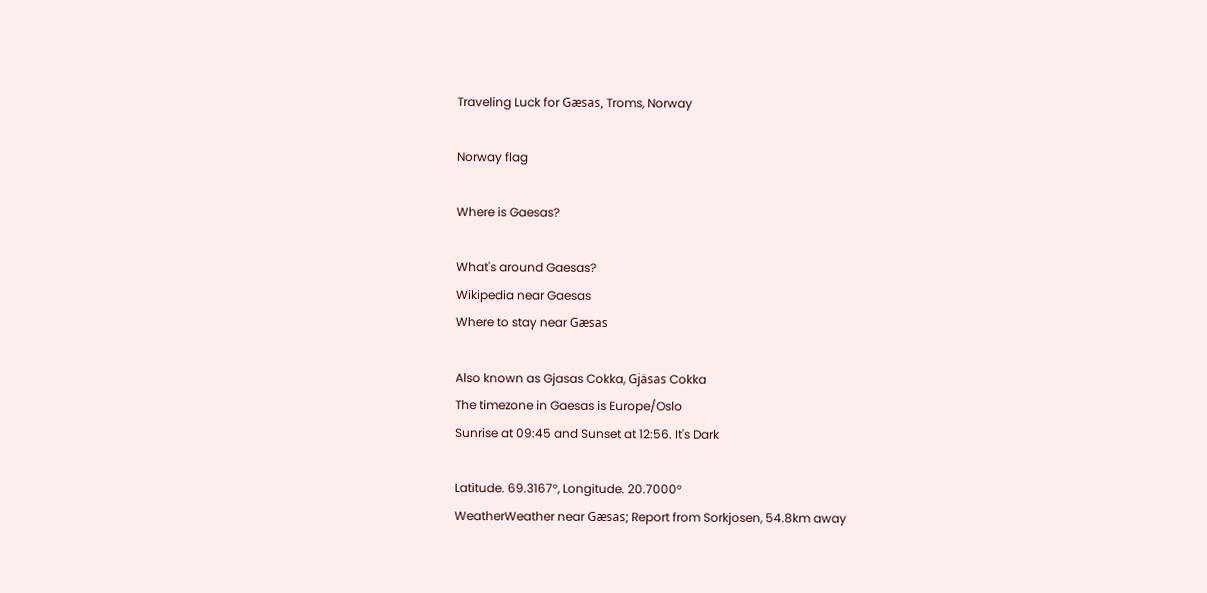Traveling Luck for Gæsas, Troms, Norway

Norway flag

Where is Gaesas?

What's around Gaesas?
Wikipedia near Gaesas
Where to stay near Gæsas

Also known as Gjasas Cokka, Gjäsas Cokka
The timezone in Gaesas is Europe/Oslo
Sunrise at 09:45 and Sunset at 12:56. It's Dark

Latitude. 69.3167°, Longitude. 20.7000°
WeatherWeather near Gæsas; Report from Sorkjosen, 54.8km away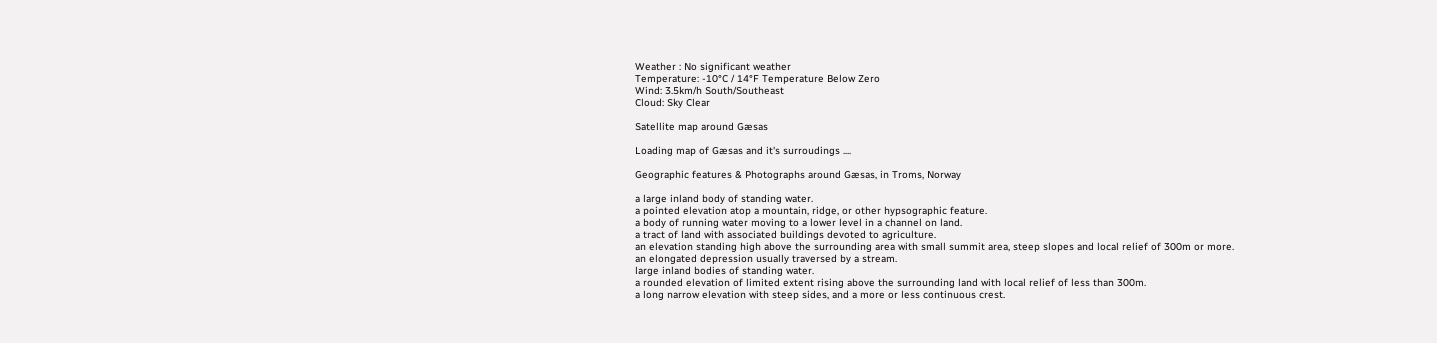Weather : No significant weather
Temperature: -10°C / 14°F Temperature Below Zero
Wind: 3.5km/h South/Southeast
Cloud: Sky Clear

Satellite map around Gæsas

Loading map of Gæsas and it's surroudings ....

Geographic features & Photographs around Gæsas, in Troms, Norway

a large inland body of standing water.
a pointed elevation atop a mountain, ridge, or other hypsographic feature.
a body of running water moving to a lower level in a channel on land.
a tract of land with associated buildings devoted to agriculture.
an elevation standing high above the surrounding area with small summit area, steep slopes and local relief of 300m or more.
an elongated depression usually traversed by a stream.
large inland bodies of standing water.
a rounded elevation of limited extent rising above the surrounding land with local relief of less than 300m.
a long narrow elevation with steep sides, and a more or less continuous crest.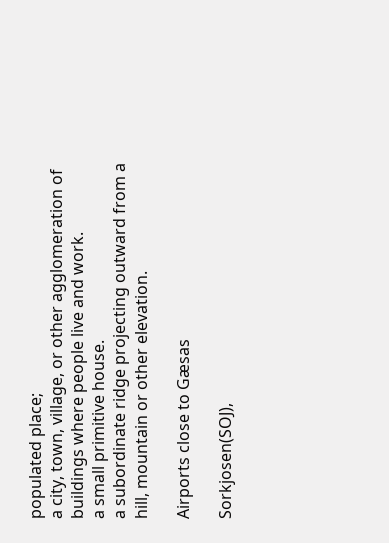populated place;
a city, town, village, or other agglomeration of buildings where people live and work.
a small primitive house.
a subordinate ridge projecting outward from a hill, mountain or other elevation.

Airports close to Gæsas

Sorkjosen(SOJ),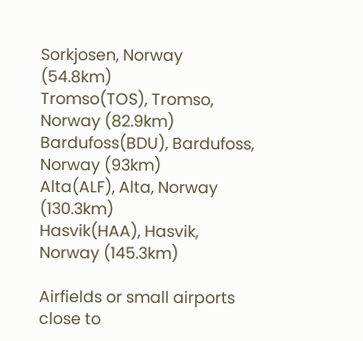Sorkjosen, Norway (54.8km)
Tromso(TOS), Tromso, Norway (82.9km)
Bardufoss(BDU), Bardufoss, Norway (93km)
Alta(ALF), Alta, Norway (130.3km)
Hasvik(HAA), Hasvik, Norway (145.3km)

Airfields or small airports close to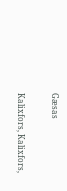Gæsas

Kalixfors, Kalixfors,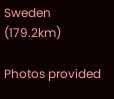Sweden (179.2km)

Photos provided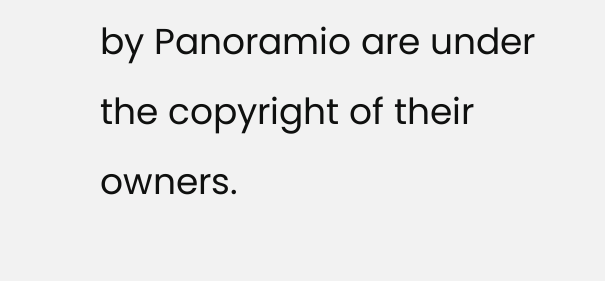by Panoramio are under the copyright of their owners.